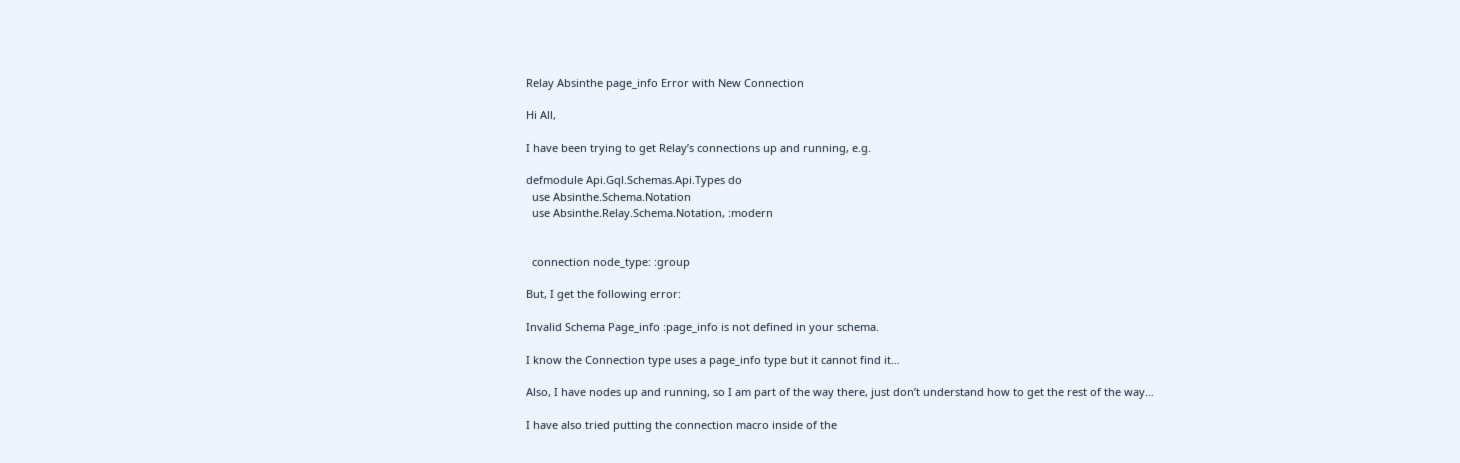Relay Absinthe page_info Error with New Connection

Hi All,

I have been trying to get Relay’s connections up and running, e.g.

defmodule Api.Gql.Schemas.Api.Types do
  use Absinthe.Schema.Notation
  use Absinthe.Relay.Schema.Notation, :modern


  connection node_type: :group

But, I get the following error:

Invalid Schema Page_info :page_info is not defined in your schema.

I know the Connection type uses a page_info type but it cannot find it…

Also, I have nodes up and running, so I am part of the way there, just don’t understand how to get the rest of the way…

I have also tried putting the connection macro inside of the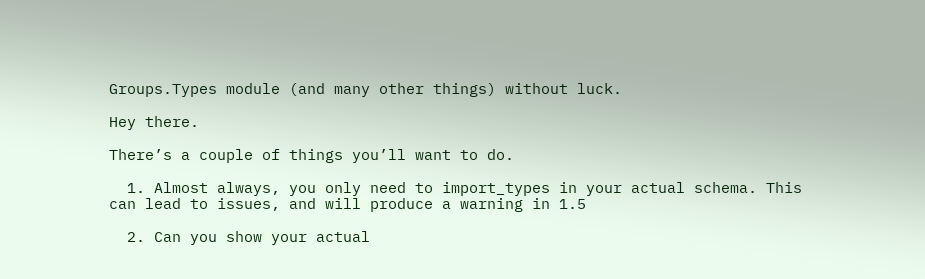Groups.Types module (and many other things) without luck.

Hey there.

There’s a couple of things you’ll want to do.

  1. Almost always, you only need to import_types in your actual schema. This can lead to issues, and will produce a warning in 1.5

  2. Can you show your actual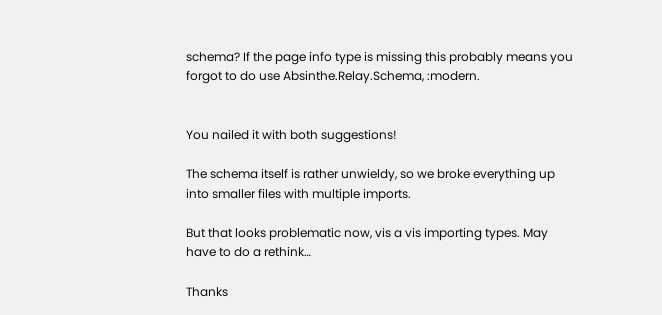schema? If the page info type is missing this probably means you forgot to do use Absinthe.Relay.Schema, :modern.


You nailed it with both suggestions!

The schema itself is rather unwieldy, so we broke everything up into smaller files with multiple imports.

But that looks problematic now, vis a vis importing types. May have to do a rethink…

Thanks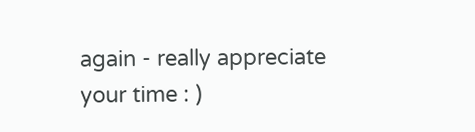again - really appreciate your time : )